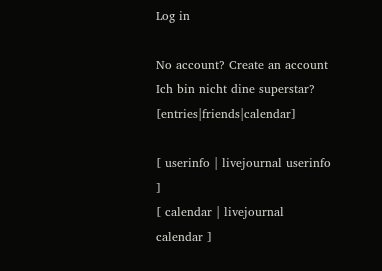Log in

No account? Create an account
Ich bin nicht dine superstar? [entries|friends|calendar]

[ userinfo | livejournal userinfo ]
[ calendar | livejournal calendar ]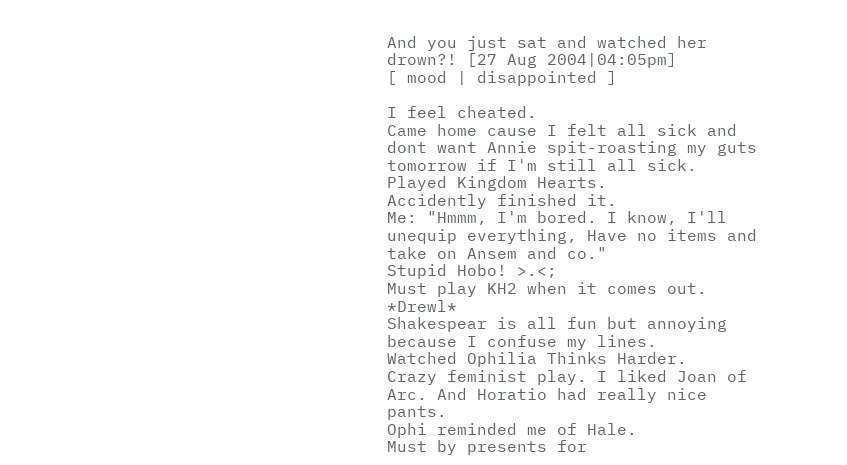And you just sat and watched her drown?! [27 Aug 2004|04:05pm]
[ mood | disappointed ]

I feel cheated.
Came home cause I felt all sick and dont want Annie spit-roasting my guts tomorrow if I'm still all sick.
Played Kingdom Hearts.
Accidently finished it.
Me: "Hmmm, I'm bored. I know, I'll unequip everything, Have no items and take on Ansem and co."
Stupid Hobo! >.<;
Must play KH2 when it comes out. *Drewl*
Shakespear is all fun but annoying because I confuse my lines.
Watched Ophilia Thinks Harder.
Crazy feminist play. I liked Joan of Arc. And Horatio had really nice pants.
Ophi reminded me of Hale.
Must by presents for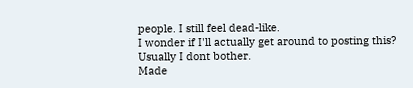people. I still feel dead-like.
I wonder if I'll actually get around to posting this? Usually I dont bother.
Made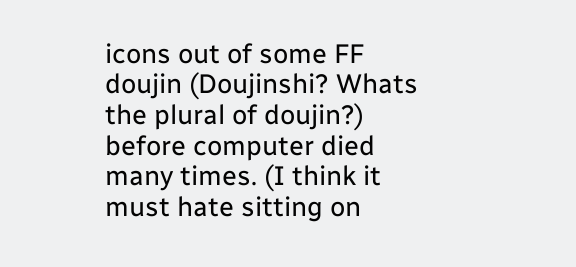icons out of some FF doujin (Doujinshi? Whats the plural of doujin?) before computer died many times. (I think it must hate sitting on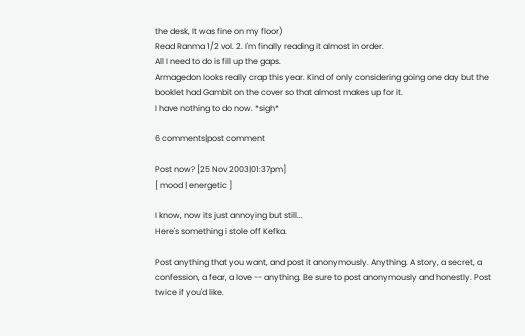the desk, It was fine on my floor)
Read Ranma 1/2 vol. 2. I'm finally reading it almost in order.
All I need to do is fill up the gaps.
Armagedon looks really crap this year. Kind of only considering going one day but the booklet had Gambit on the cover so that almost makes up for it.
I have nothing to do now. *sigh*

6 comments|post comment

Post now? [25 Nov 2003|01:37pm]
[ mood | energetic ]

I know, now its just annoying but still...
Here's something i stole off Kefka.

Post anything that you want, and post it anonymously. Anything. A story, a secret, a confession, a fear, a love -- anything. Be sure to post anonymously and honestly. Post twice if you'd like.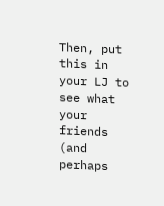Then, put this in your LJ to see what your friends (and perhaps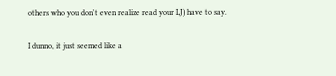others who you don't even realize read your LJ) have to say.

I dunno, it just seemed like a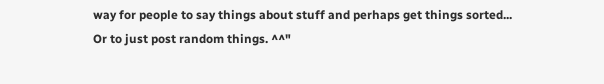way for people to say things about stuff and perhaps get things sorted...
Or to just post random things. ^^"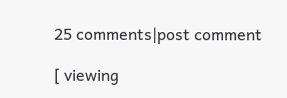25 comments|post comment

[ viewing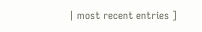| most recent entries ]